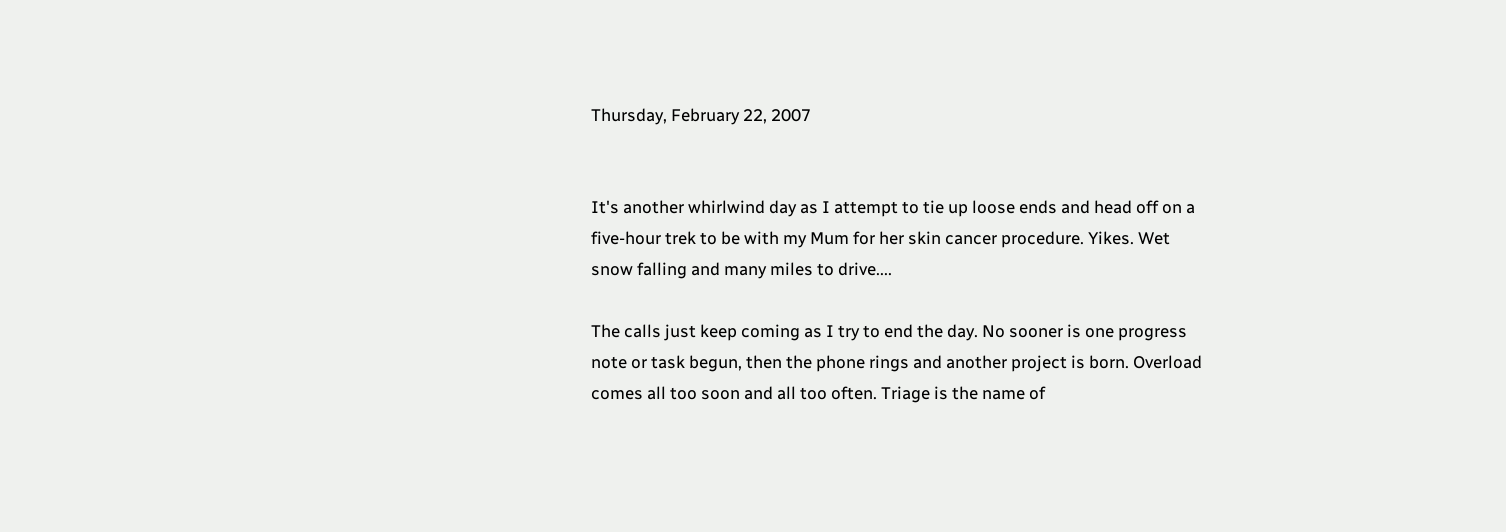Thursday, February 22, 2007


It's another whirlwind day as I attempt to tie up loose ends and head off on a five-hour trek to be with my Mum for her skin cancer procedure. Yikes. Wet snow falling and many miles to drive....

The calls just keep coming as I try to end the day. No sooner is one progress note or task begun, then the phone rings and another project is born. Overload comes all too soon and all too often. Triage is the name of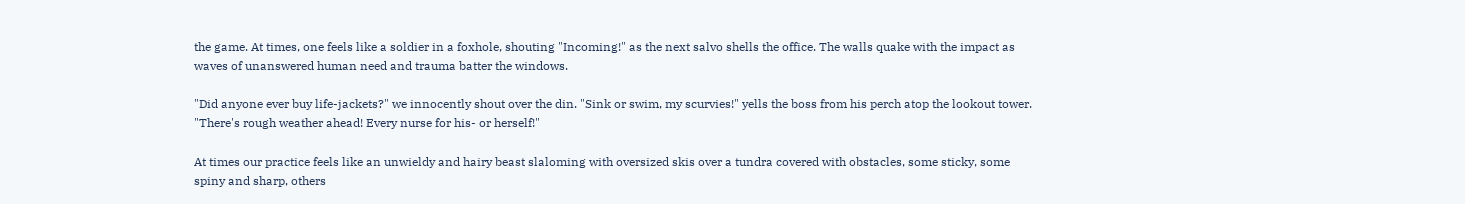the game. At times, one feels like a soldier in a foxhole, shouting "Incoming!" as the next salvo shells the office. The walls quake with the impact as waves of unanswered human need and trauma batter the windows.

"Did anyone ever buy life-jackets?" we innocently shout over the din. "Sink or swim, my scurvies!" yells the boss from his perch atop the lookout tower. "There's rough weather ahead! Every nurse for his- or herself!"

At times our practice feels like an unwieldy and hairy beast slaloming with oversized skis over a tundra covered with obstacles, some sticky, some spiny and sharp, others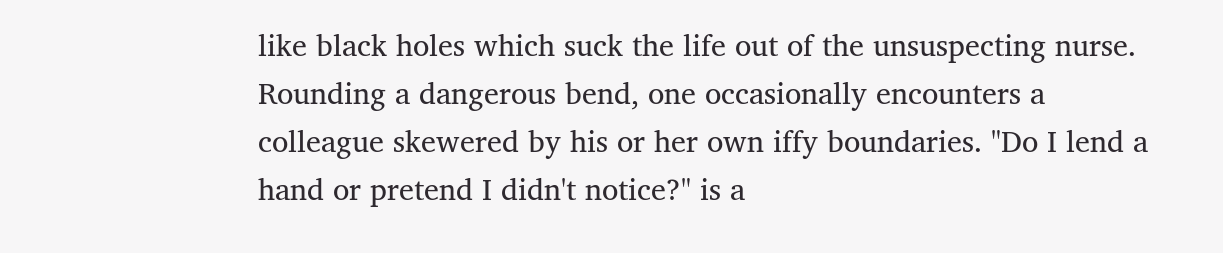like black holes which suck the life out of the unsuspecting nurse. Rounding a dangerous bend, one occasionally encounters a colleague skewered by his or her own iffy boundaries. "Do I lend a hand or pretend I didn't notice?" is a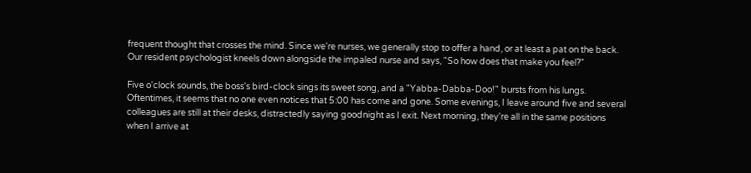frequent thought that crosses the mind. Since we're nurses, we generally stop to offer a hand, or at least a pat on the back. Our resident psychologist kneels down alongside the impaled nurse and says, "So how does that make you feel?"

Five o'clock sounds, the boss's bird-clock sings its sweet song, and a "Yabba-Dabba-Doo!" bursts from his lungs. Oftentimes, it seems that no one even notices that 5:00 has come and gone. Some evenings, I leave around five and several colleagues are still at their desks, distractedly saying goodnight as I exit. Next morning, they're all in the same positions when I arrive at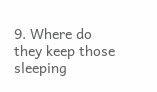9. Where do they keep those sleeping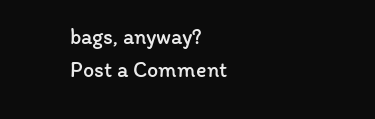bags, anyway?
Post a Comment